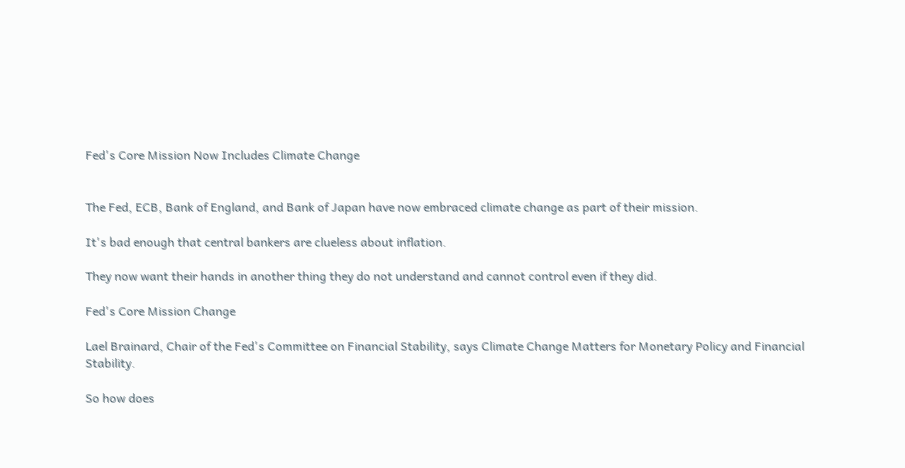Fed's Core Mission Now Includes Climate Change


The Fed, ECB, Bank of England, and Bank of Japan have now embraced climate change as part of their mission.

It's bad enough that central bankers are clueless about inflation.

They now want their hands in another thing they do not understand and cannot control even if they did.

Fed's Core Mission Change

Lael Brainard, Chair of the Fed's Committee on Financial Stability, says Climate Change Matters for Monetary Policy and Financial Stability.

So how does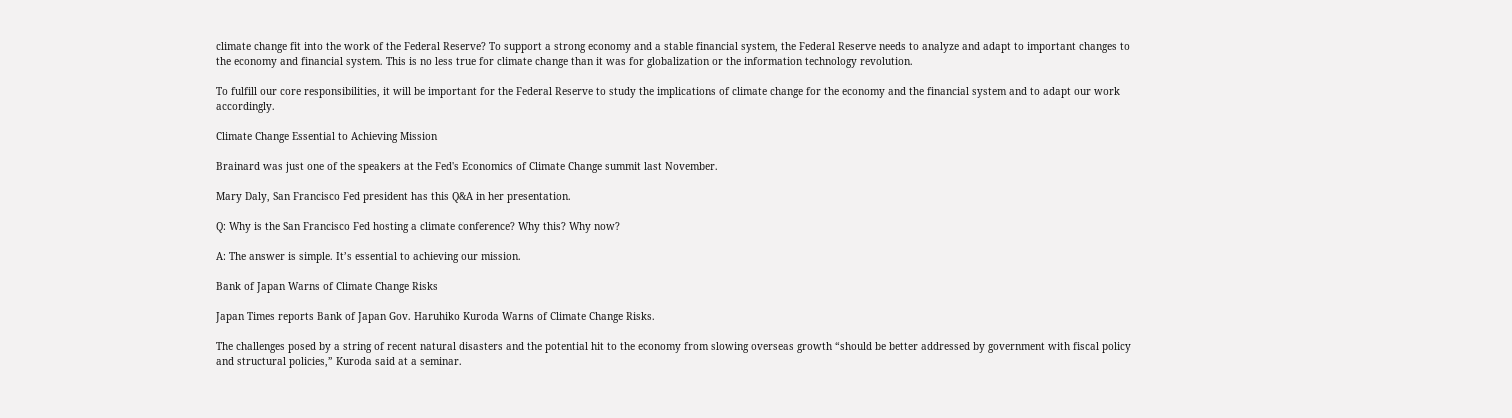climate change fit into the work of the Federal Reserve? To support a strong economy and a stable financial system, the Federal Reserve needs to analyze and adapt to important changes to the economy and financial system. This is no less true for climate change than it was for globalization or the information technology revolution.

To fulfill our core responsibilities, it will be important for the Federal Reserve to study the implications of climate change for the economy and the financial system and to adapt our work accordingly.

Climate Change Essential to Achieving Mission

Brainard was just one of the speakers at the Fed's Economics of Climate Change summit last November.

Mary Daly, San Francisco Fed president has this Q&A in her presentation.

Q: Why is the San Francisco Fed hosting a climate conference? Why this? Why now?

A: The answer is simple. It’s essential to achieving our mission.

Bank of Japan Warns of Climate Change Risks

Japan Times reports Bank of Japan Gov. Haruhiko Kuroda Warns of Climate Change Risks.

The challenges posed by a string of recent natural disasters and the potential hit to the economy from slowing overseas growth “should be better addressed by government with fiscal policy and structural policies,” Kuroda said at a seminar.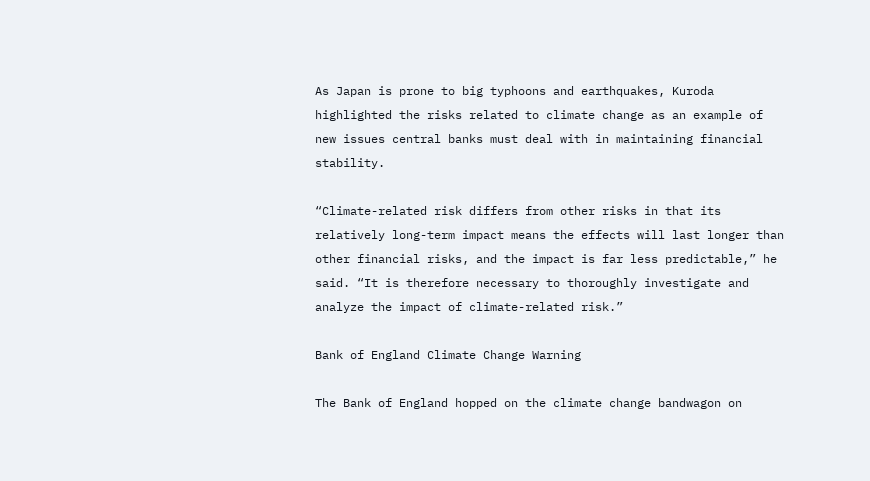As Japan is prone to big typhoons and earthquakes, Kuroda highlighted the risks related to climate change as an example of new issues central banks must deal with in maintaining financial stability.

“Climate-related risk differs from other risks in that its relatively long-term impact means the effects will last longer than other financial risks, and the impact is far less predictable,” he said. “It is therefore necessary to thoroughly investigate and analyze the impact of climate-related risk.”

Bank of England Climate Change Warning

The Bank of England hopped on the climate change bandwagon on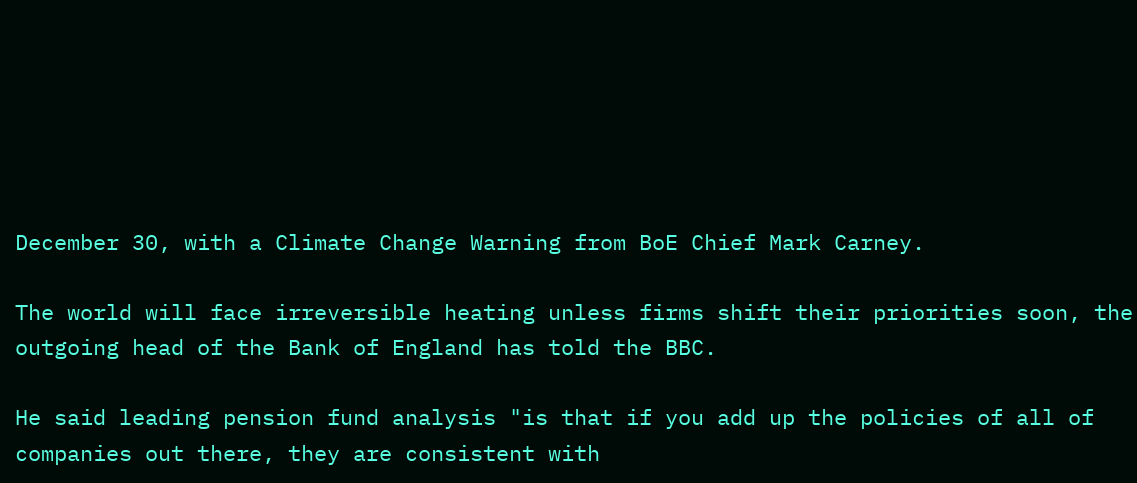December 30, with a Climate Change Warning from BoE Chief Mark Carney.

The world will face irreversible heating unless firms shift their priorities soon, the outgoing head of the Bank of England has told the BBC.

He said leading pension fund analysis "is that if you add up the policies of all of companies out there, they are consistent with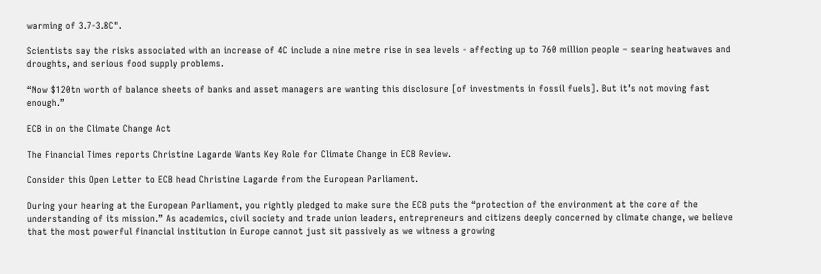warming of 3.7-3.8C".

Scientists say the risks associated with an increase of 4C include a nine metre rise in sea levels - affecting up to 760 million people – searing heatwaves and droughts, and serious food supply problems.

“Now $120tn worth of balance sheets of banks and asset managers are wanting this disclosure [of investments in fossil fuels]. But it’s not moving fast enough.”

ECB in on the Climate Change Act

The Financial Times reports Christine Lagarde Wants Key Role for Climate Change in ECB Review.

Consider this Open Letter to ECB head Christine Lagarde from the European Parliament.

During your hearing at the European Parliament, you rightly pledged to make sure the ECB puts the “protection of the environment at the core of the understanding of its mission.” As academics, civil society and trade union leaders, entrepreneurs and citizens deeply concerned by climate change, we believe that the most powerful financial institution in Europe cannot just sit passively as we witness a growing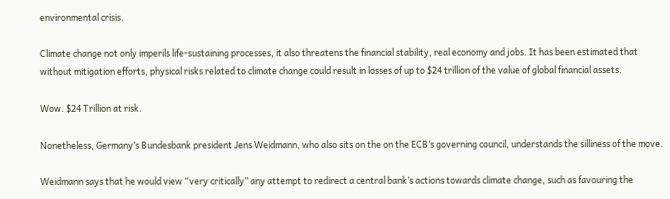environmental crisis.

Climate change not only imperils life-sustaining processes, it also threatens the financial stability, real economy and jobs. It has been estimated that without mitigation efforts, physical risks related to climate change could result in losses of up to $24 trillion of the value of global financial assets.

Wow. $24 Trillion at risk.

Nonetheless, Germany’s Bundesbank president Jens Weidmann, who also sits on the on the ECB’s governing council, understands the silliness of the move.

Weidmann says that he would view “very critically” any attempt to redirect a central bank’s actions towards climate change, such as favouring the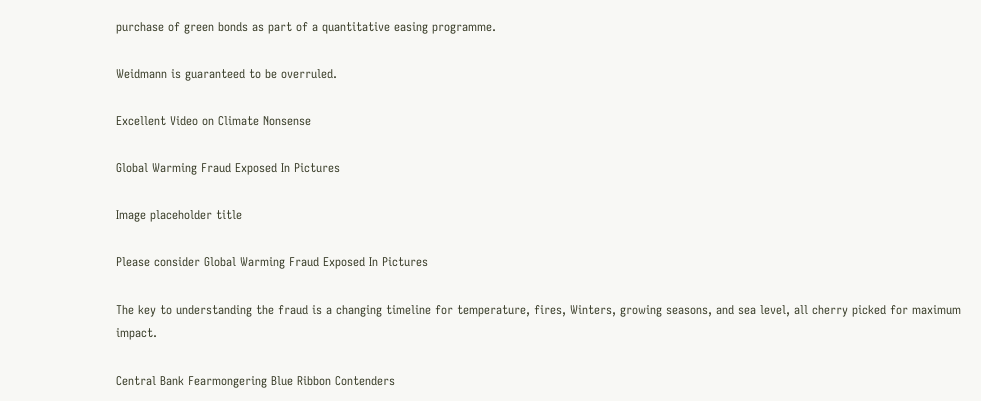purchase of green bonds as part of a quantitative easing programme.

Weidmann is guaranteed to be overruled.

Excellent Video on Climate Nonsense

Global Warming Fraud Exposed In Pictures

Image placeholder title

Please consider Global Warming Fraud Exposed In Pictures

The key to understanding the fraud is a changing timeline for temperature, fires, Winters, growing seasons, and sea level, all cherry picked for maximum impact.

Central Bank Fearmongering Blue Ribbon Contenders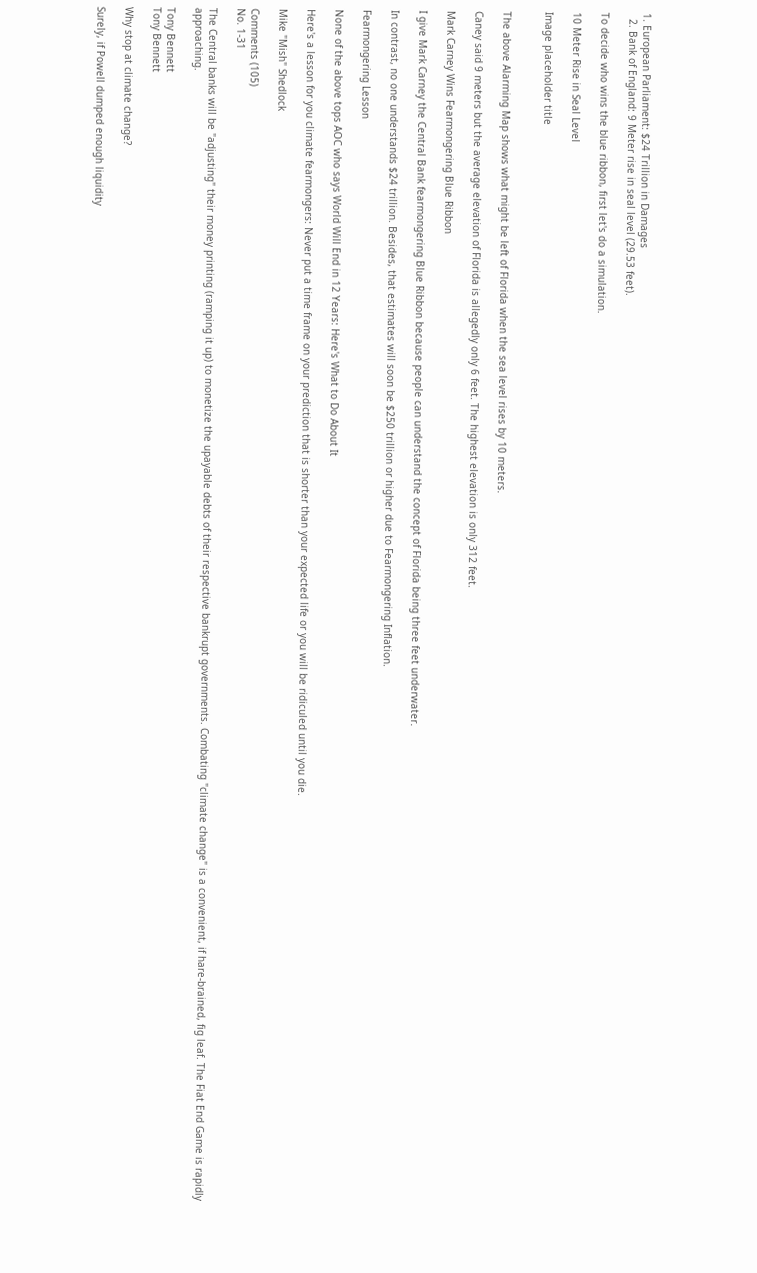1. European Parliament: $24 Trillion in Damages
  2. Bank of England: 9 Meter rise in seal level (29.53 feet).

To decide who wins the blue ribbon, first let's do a simulation.

10 Meter Rise in Seal Level

Image placeholder title


The above Alarming Map shows what might be left of Florida when the sea level rises by 10 meters.

Caney said 9 meters but the average elevation of Florida is allegedly only 6 feet. The highest elevation is only 312 feet.

Mark Carney Wins Fearmongering Blue Ribbon

I give Mark Carney the Central Bank fearmongering Blue Ribbon because people can understand the concept of Florida being three feet underwater.

In contrast, no one understands $24 trillion. Besides, that estimates will soon be $250 trillion or higher due to Fearmongering Inflation.

Fearmongering Lesson

None of the above tops AOC who says World Will End in 12 Years: Here's What to Do About It

Here's a lesson for you climate fearmongers: Never put a time frame on your prediction that is shorter than your expected life or you will be ridiculed until you die.

Mike "Mish" Shedlock

Comments (105)
No. 1-31

The Central banks will be "adjusting" their money printing (ramping it up) to monetize the upayable debts of their respective bankrupt governments. Combating "climate change" is a convenient, if hare-brained, fig leaf. The Fiat End Game is rapidly approaching.

Tony Bennett
Tony Bennett

Why stop at climate change?

Surely, if Powell dumped enough liquidity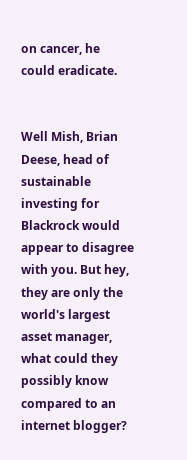on cancer, he could eradicate.


Well Mish, Brian Deese, head of sustainable investing for Blackrock would appear to disagree with you. But hey, they are only the world's largest asset manager, what could they possibly know compared to an internet blogger?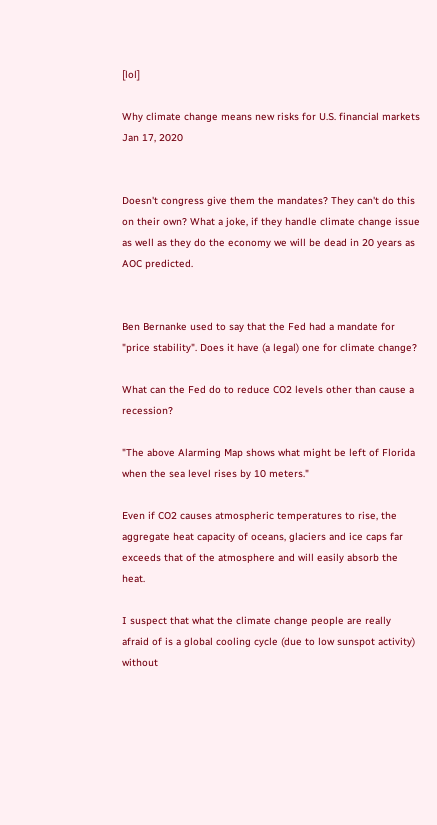[lol]

Why climate change means new risks for U.S. financial markets Jan 17, 2020


Doesn't congress give them the mandates? They can't do this on their own? What a joke, if they handle climate change issue as well as they do the economy we will be dead in 20 years as AOC predicted.


Ben Bernanke used to say that the Fed had a mandate for "price stability". Does it have (a legal) one for climate change?

What can the Fed do to reduce CO2 levels other than cause a recession?

"The above Alarming Map shows what might be left of Florida when the sea level rises by 10 meters."

Even if CO2 causes atmospheric temperatures to rise, the aggregate heat capacity of oceans, glaciers and ice caps far exceeds that of the atmosphere and will easily absorb the heat.

I suspect that what the climate change people are really afraid of is a global cooling cycle (due to low sunspot activity) without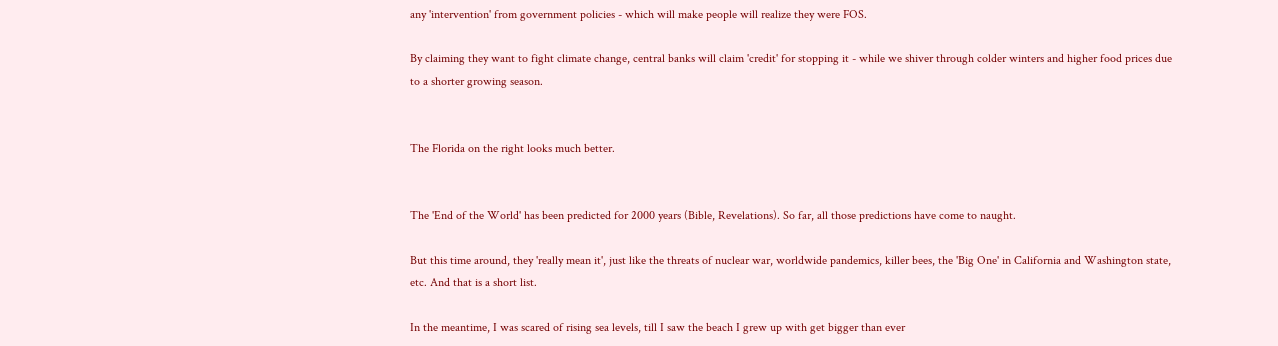any 'intervention' from government policies - which will make people will realize they were FOS.

By claiming they want to fight climate change, central banks will claim 'credit' for stopping it - while we shiver through colder winters and higher food prices due to a shorter growing season.


The Florida on the right looks much better.


The 'End of the World' has been predicted for 2000 years (Bible, Revelations). So far, all those predictions have come to naught.

But this time around, they 'really mean it', just like the threats of nuclear war, worldwide pandemics, killer bees, the 'Big One' in California and Washington state, etc. And that is a short list.

In the meantime, I was scared of rising sea levels, till I saw the beach I grew up with get bigger than ever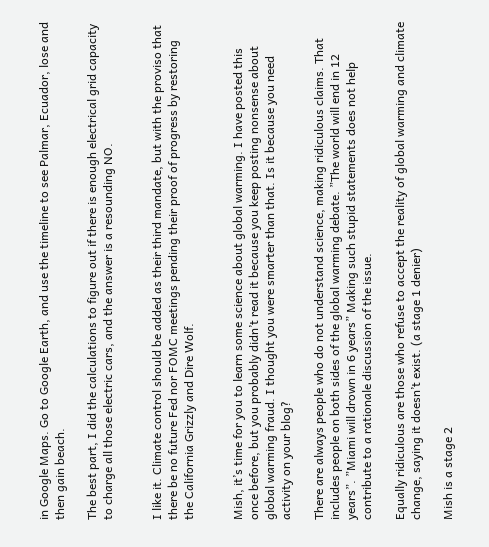in Google Maps. Go to Google Earth, and use the timeline to see Palmar, Ecuador, lose and then gain beach.

The best part, I did the calculations to figure out if there is enough electrical grid capacity to charge all those electric cars, and the answer is a resounding NO.


I like it. Climate control should be added as their third mandate, but with the proviso that there be no future Fed nor FOMC meetings pending their proof of progress by restoring the California Grizzly and Dire Wolf.


Mish, it’s time for you to learn some science about global warming. I have posted this once before, but you probably didn’t read it because you keep posting nonsense about global warming fraud. I thought you were smarter than that. Is it because you need activity on your blog?

There are always people who do not understand science, making ridiculous claims. That includes people on both sides of the global warming debate. ”The world will end in 12 years”. ”Miami will drown in 6 years” Making such stupid statements does not help contribute to a rationale discussion of the issue.

Equally ridiculous are those who refuse to accept the reality of global warming and climate change, saying it doesn’t exist. (a stage 1 denier)

Mish is a stage 2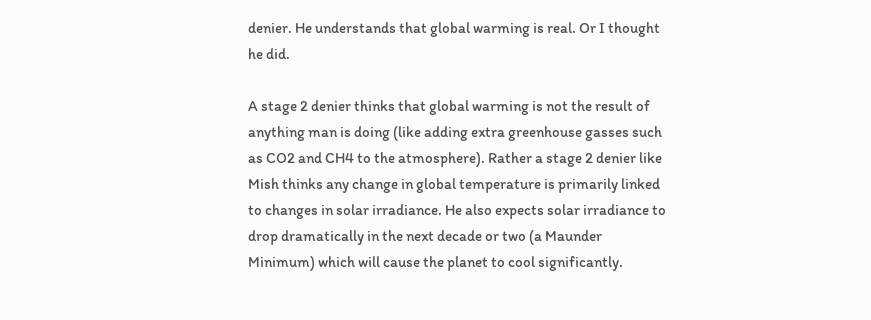denier. He understands that global warming is real. Or I thought he did.

A stage 2 denier thinks that global warming is not the result of anything man is doing (like adding extra greenhouse gasses such as CO2 and CH4 to the atmosphere). Rather a stage 2 denier like Mish thinks any change in global temperature is primarily linked to changes in solar irradiance. He also expects solar irradiance to drop dramatically in the next decade or two (a Maunder Minimum) which will cause the planet to cool significantly.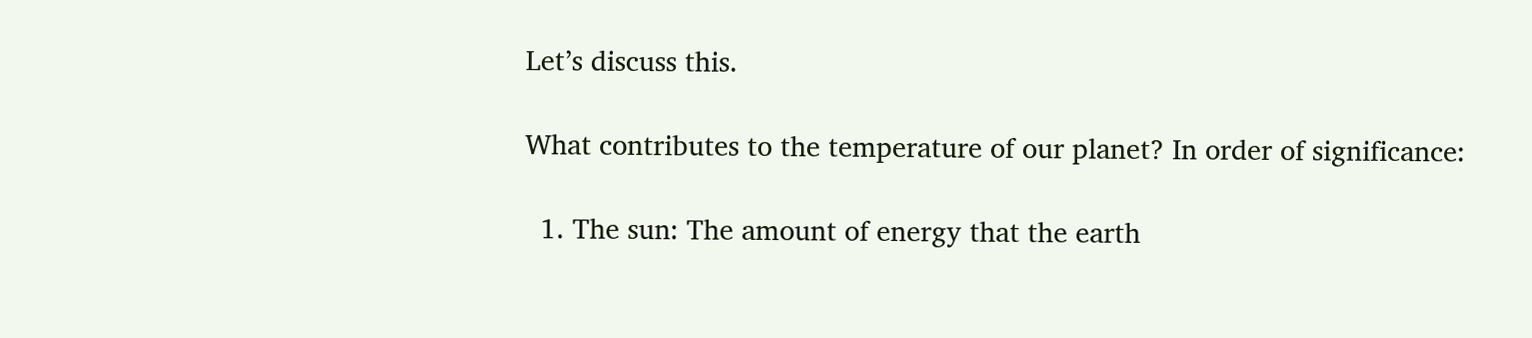Let’s discuss this.

What contributes to the temperature of our planet? In order of significance:

  1. The sun: The amount of energy that the earth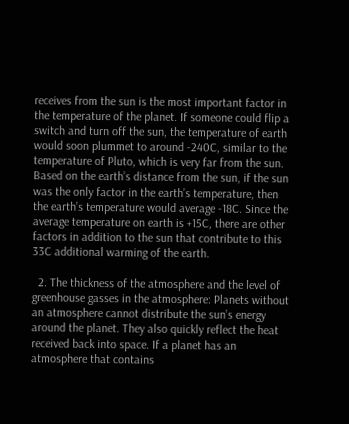receives from the sun is the most important factor in the temperature of the planet. If someone could flip a switch and turn off the sun, the temperature of earth would soon plummet to around -240C, similar to the temperature of Pluto, which is very far from the sun. Based on the earth’s distance from the sun, if the sun was the only factor in the earth’s temperature, then the earth’s temperature would average -18C. Since the average temperature on earth is +15C, there are other factors in addition to the sun that contribute to this 33C additional warming of the earth.

  2. The thickness of the atmosphere and the level of greenhouse gasses in the atmosphere: Planets without an atmosphere cannot distribute the sun’s energy around the planet. They also quickly reflect the heat received back into space. If a planet has an atmosphere that contains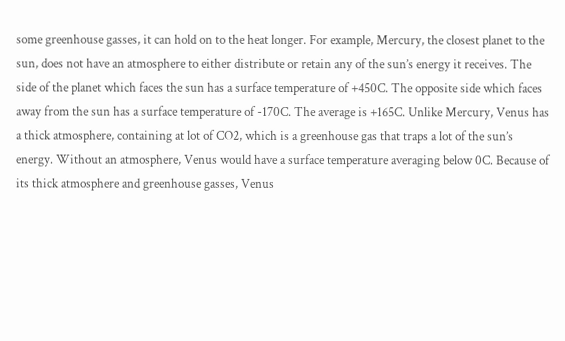some greenhouse gasses, it can hold on to the heat longer. For example, Mercury, the closest planet to the sun, does not have an atmosphere to either distribute or retain any of the sun’s energy it receives. The side of the planet which faces the sun has a surface temperature of +450C. The opposite side which faces away from the sun has a surface temperature of -170C. The average is +165C. Unlike Mercury, Venus has a thick atmosphere, containing at lot of CO2, which is a greenhouse gas that traps a lot of the sun’s energy. Without an atmosphere, Venus would have a surface temperature averaging below 0C. Because of its thick atmosphere and greenhouse gasses, Venus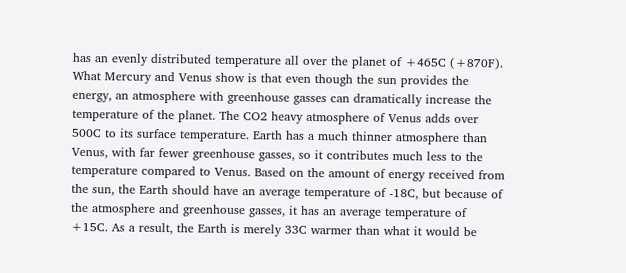has an evenly distributed temperature all over the planet of +465C (+870F). What Mercury and Venus show is that even though the sun provides the energy, an atmosphere with greenhouse gasses can dramatically increase the temperature of the planet. The CO2 heavy atmosphere of Venus adds over 500C to its surface temperature. Earth has a much thinner atmosphere than Venus, with far fewer greenhouse gasses, so it contributes much less to the temperature compared to Venus. Based on the amount of energy received from the sun, the Earth should have an average temperature of -18C, but because of the atmosphere and greenhouse gasses, it has an average temperature of +15C. As a result, the Earth is merely 33C warmer than what it would be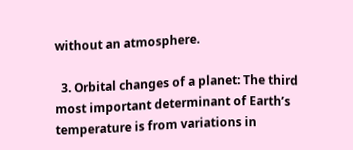without an atmosphere.

  3. Orbital changes of a planet: The third most important determinant of Earth’s temperature is from variations in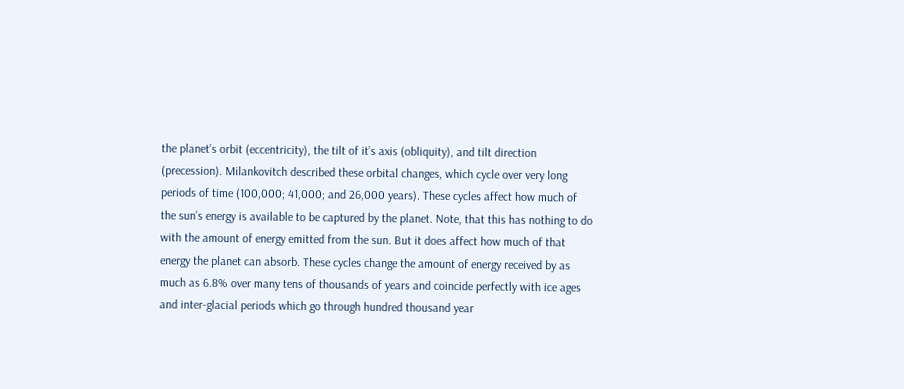the planet’s orbit (eccentricity), the tilt of it’s axis (obliquity), and tilt direction (precession). Milankovitch described these orbital changes, which cycle over very long periods of time (100,000; 41,000; and 26,000 years). These cycles affect how much of the sun’s energy is available to be captured by the planet. Note, that this has nothing to do with the amount of energy emitted from the sun. But it does affect how much of that energy the planet can absorb. These cycles change the amount of energy received by as much as 6.8% over many tens of thousands of years and coincide perfectly with ice ages and inter-glacial periods which go through hundred thousand year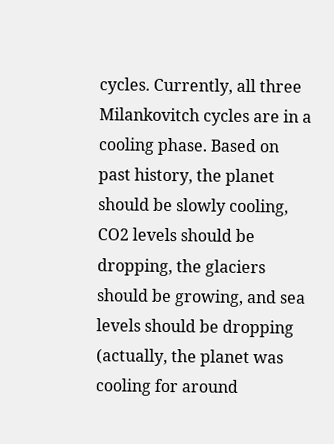cycles. Currently, all three Milankovitch cycles are in a cooling phase. Based on past history, the planet should be slowly cooling, CO2 levels should be dropping, the glaciers should be growing, and sea levels should be dropping (actually, the planet was cooling for around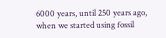6000 years, until 250 years ago, when we started using fossil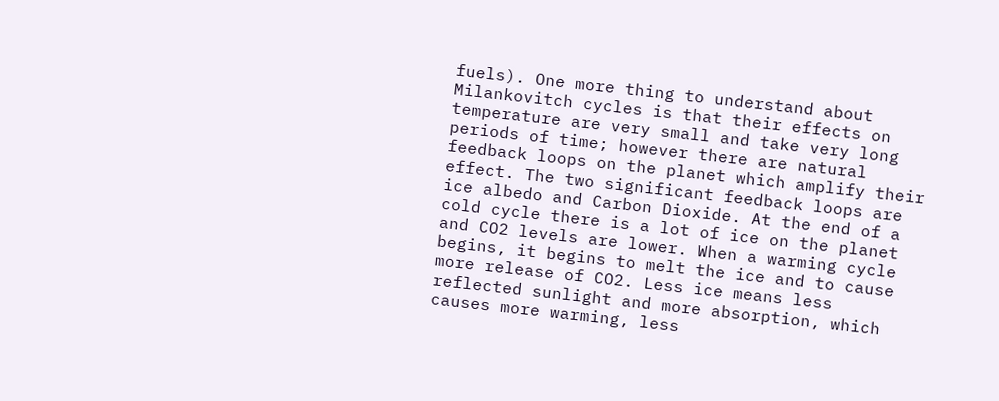fuels). One more thing to understand about Milankovitch cycles is that their effects on temperature are very small and take very long periods of time; however there are natural feedback loops on the planet which amplify their effect. The two significant feedback loops are ice albedo and Carbon Dioxide. At the end of a cold cycle there is a lot of ice on the planet and CO2 levels are lower. When a warming cycle begins, it begins to melt the ice and to cause more release of CO2. Less ice means less reflected sunlight and more absorption, which causes more warming, less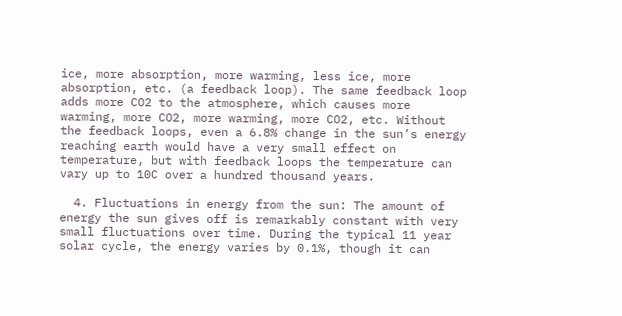ice, more absorption, more warming, less ice, more absorption, etc. (a feedback loop). The same feedback loop adds more CO2 to the atmosphere, which causes more warming, more CO2, more warming, more CO2, etc. Without the feedback loops, even a 6.8% change in the sun’s energy reaching earth would have a very small effect on temperature, but with feedback loops the temperature can vary up to 10C over a hundred thousand years.

  4. Fluctuations in energy from the sun: The amount of energy the sun gives off is remarkably constant with very small fluctuations over time. During the typical 11 year solar cycle, the energy varies by 0.1%, though it can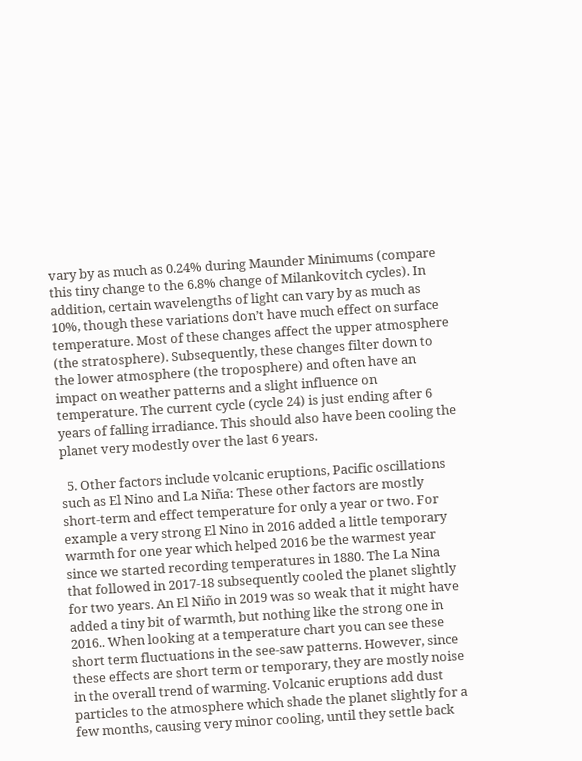vary by as much as 0.24% during Maunder Minimums (compare this tiny change to the 6.8% change of Milankovitch cycles). In addition, certain wavelengths of light can vary by as much as 10%, though these variations don’t have much effect on surface temperature. Most of these changes affect the upper atmosphere (the stratosphere). Subsequently, these changes filter down to the lower atmosphere (the troposphere) and often have an impact on weather patterns and a slight influence on temperature. The current cycle (cycle 24) is just ending after 6 years of falling irradiance. This should also have been cooling the planet very modestly over the last 6 years.

  5. Other factors include volcanic eruptions, Pacific oscillations such as El Nino and La Niña: These other factors are mostly short-term and effect temperature for only a year or two. For example a very strong El Nino in 2016 added a little temporary warmth for one year which helped 2016 be the warmest year since we started recording temperatures in 1880. The La Nina that followed in 2017-18 subsequently cooled the planet slightly for two years. An El Niño in 2019 was so weak that it might have added a tiny bit of warmth, but nothing like the strong one in 2016.. When looking at a temperature chart you can see these short term fluctuations in the see-saw patterns. However, since these effects are short term or temporary, they are mostly noise in the overall trend of warming. Volcanic eruptions add dust particles to the atmosphere which shade the planet slightly for a few months, causing very minor cooling, until they settle back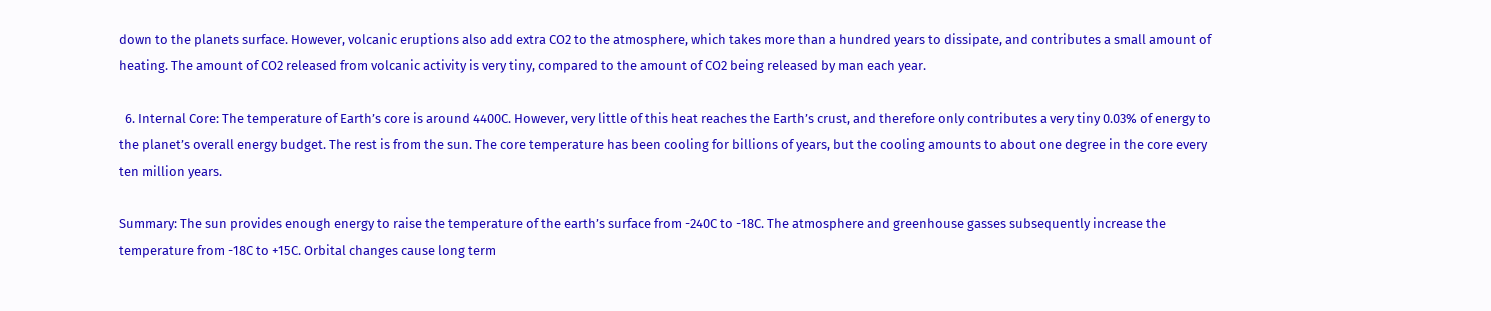down to the planets surface. However, volcanic eruptions also add extra CO2 to the atmosphere, which takes more than a hundred years to dissipate, and contributes a small amount of heating. The amount of CO2 released from volcanic activity is very tiny, compared to the amount of CO2 being released by man each year.

  6. Internal Core: The temperature of Earth’s core is around 4400C. However, very little of this heat reaches the Earth’s crust, and therefore only contributes a very tiny 0.03% of energy to the planet’s overall energy budget. The rest is from the sun. The core temperature has been cooling for billions of years, but the cooling amounts to about one degree in the core every ten million years.

Summary: The sun provides enough energy to raise the temperature of the earth’s surface from -240C to -18C. The atmosphere and greenhouse gasses subsequently increase the temperature from -18C to +15C. Orbital changes cause long term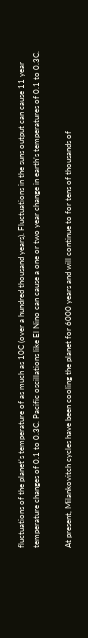fluctuations of the planet’s temperature of as much as 10C (over a hundred thousand years). Fluctuations in the suns output can cause 11 year temperature changes of 0.1 to 0.3C. Pacific oscillations like El Nino can cause a one or two year change in earth’s temperatures of 0.1 to 0.3C.

At present, Milankovitch cycles have been cooling the planet for 6000 years and will continue to for tens of thousands of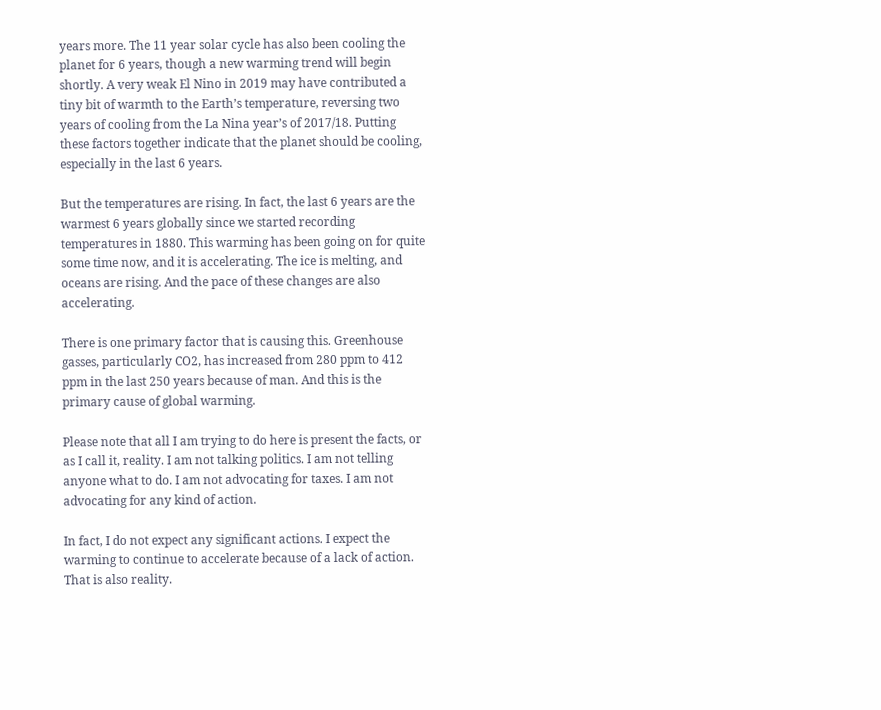years more. The 11 year solar cycle has also been cooling the planet for 6 years, though a new warming trend will begin shortly. A very weak El Nino in 2019 may have contributed a tiny bit of warmth to the Earth’s temperature, reversing two years of cooling from the La Nina year’s of 2017/18. Putting these factors together indicate that the planet should be cooling, especially in the last 6 years.

But the temperatures are rising. In fact, the last 6 years are the warmest 6 years globally since we started recording temperatures in 1880. This warming has been going on for quite some time now, and it is accelerating. The ice is melting, and oceans are rising. And the pace of these changes are also accelerating.

There is one primary factor that is causing this. Greenhouse gasses, particularly CO2, has increased from 280 ppm to 412 ppm in the last 250 years because of man. And this is the primary cause of global warming.

Please note that all I am trying to do here is present the facts, or as I call it, reality. I am not talking politics. I am not telling anyone what to do. I am not advocating for taxes. I am not advocating for any kind of action.

In fact, I do not expect any significant actions. I expect the warming to continue to accelerate because of a lack of action. That is also reality.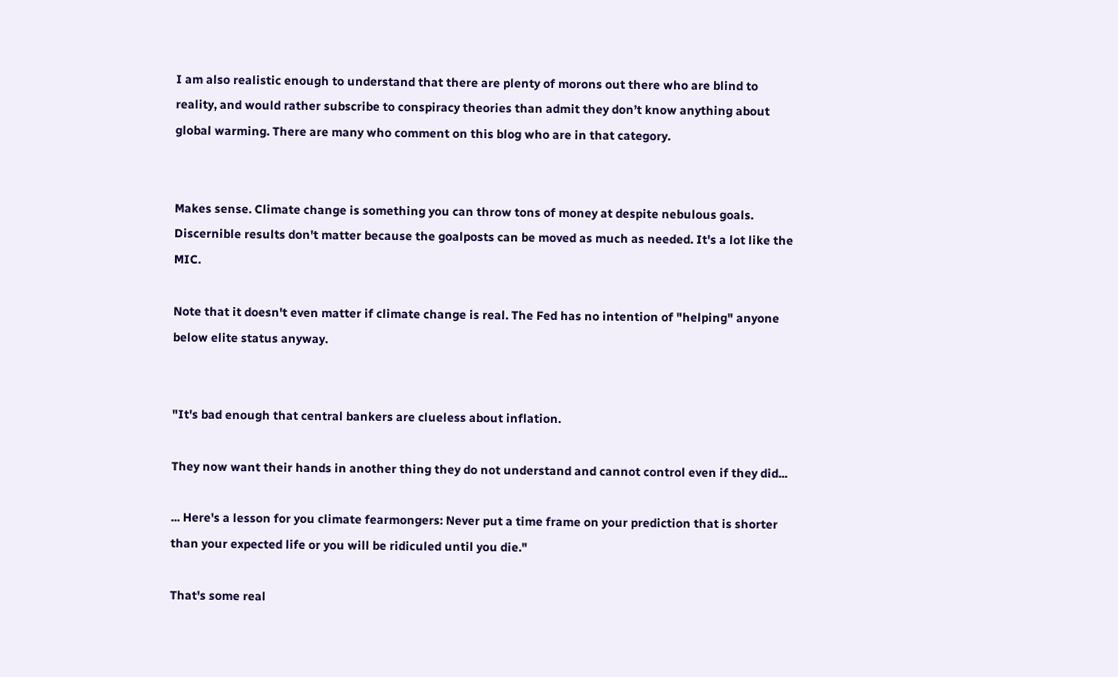I am also realistic enough to understand that there are plenty of morons out there who are blind to reality, and would rather subscribe to conspiracy theories than admit they don’t know anything about global warming. There are many who comment on this blog who are in that category.


Makes sense. Climate change is something you can throw tons of money at despite nebulous goals. Discernible results don't matter because the goalposts can be moved as much as needed. It's a lot like the MIC.

Note that it doesn't even matter if climate change is real. The Fed has no intention of "helping" anyone below elite status anyway.


"It's bad enough that central bankers are clueless about inflation.

They now want their hands in another thing they do not understand and cannot control even if they did...

... Here's a lesson for you climate fearmongers: Never put a time frame on your prediction that is shorter than your expected life or you will be ridiculed until you die."

That's some real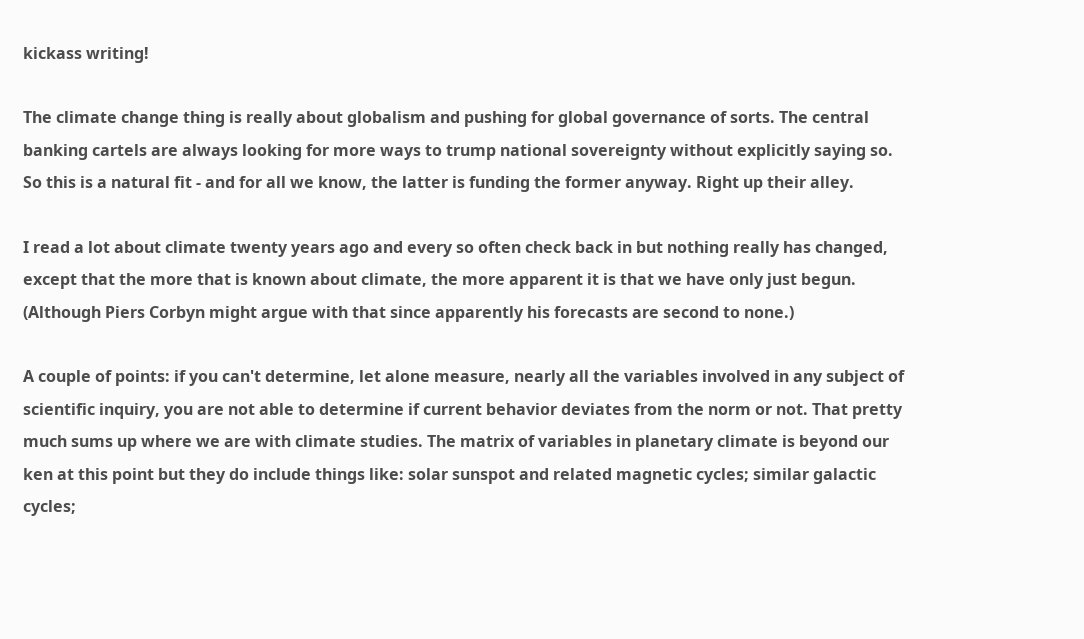kickass writing!

The climate change thing is really about globalism and pushing for global governance of sorts. The central banking cartels are always looking for more ways to trump national sovereignty without explicitly saying so. So this is a natural fit - and for all we know, the latter is funding the former anyway. Right up their alley.

I read a lot about climate twenty years ago and every so often check back in but nothing really has changed, except that the more that is known about climate, the more apparent it is that we have only just begun. (Although Piers Corbyn might argue with that since apparently his forecasts are second to none.)

A couple of points: if you can't determine, let alone measure, nearly all the variables involved in any subject of scientific inquiry, you are not able to determine if current behavior deviates from the norm or not. That pretty much sums up where we are with climate studies. The matrix of variables in planetary climate is beyond our ken at this point but they do include things like: solar sunspot and related magnetic cycles; similar galactic cycles;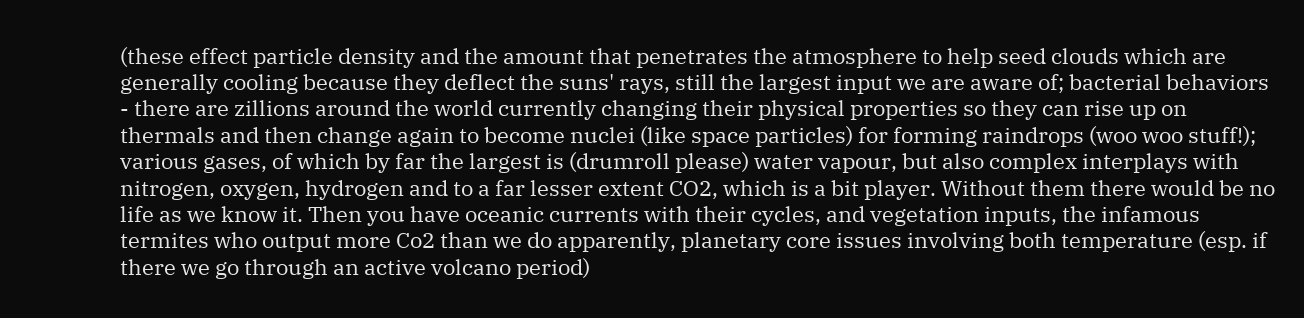(these effect particle density and the amount that penetrates the atmosphere to help seed clouds which are generally cooling because they deflect the suns' rays, still the largest input we are aware of; bacterial behaviors - there are zillions around the world currently changing their physical properties so they can rise up on thermals and then change again to become nuclei (like space particles) for forming raindrops (woo woo stuff!); various gases, of which by far the largest is (drumroll please) water vapour, but also complex interplays with nitrogen, oxygen, hydrogen and to a far lesser extent CO2, which is a bit player. Without them there would be no life as we know it. Then you have oceanic currents with their cycles, and vegetation inputs, the infamous termites who output more Co2 than we do apparently, planetary core issues involving both temperature (esp. if there we go through an active volcano period)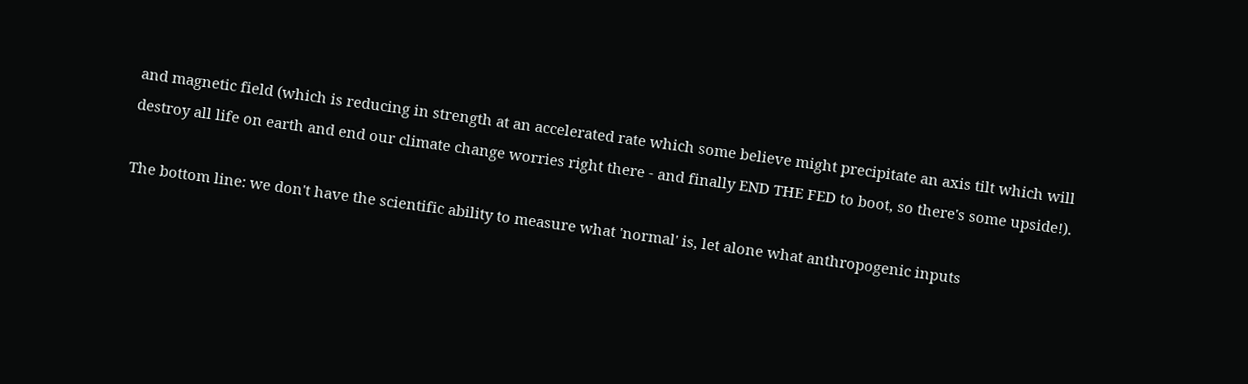and magnetic field (which is reducing in strength at an accelerated rate which some believe might precipitate an axis tilt which will destroy all life on earth and end our climate change worries right there - and finally END THE FED to boot, so there's some upside!).

The bottom line: we don't have the scientific ability to measure what 'normal' is, let alone what anthropogenic inputs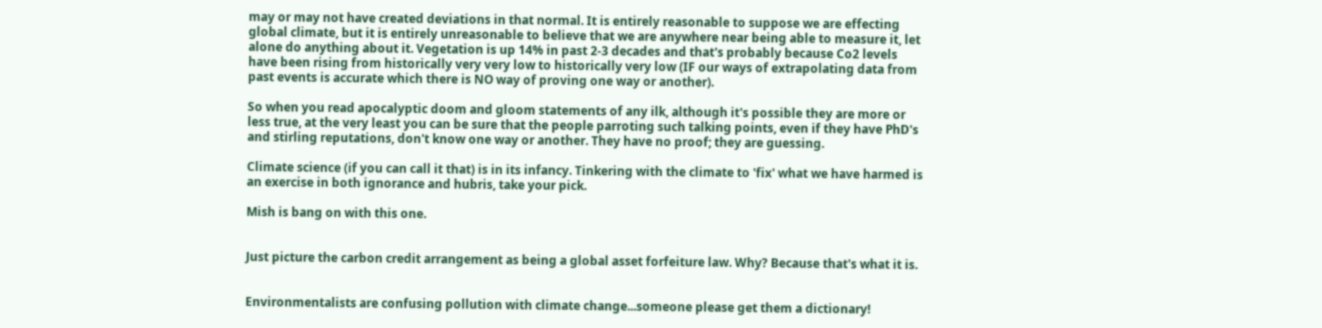may or may not have created deviations in that normal. It is entirely reasonable to suppose we are effecting global climate, but it is entirely unreasonable to believe that we are anywhere near being able to measure it, let alone do anything about it. Vegetation is up 14% in past 2-3 decades and that's probably because Co2 levels have been rising from historically very very low to historically very low (IF our ways of extrapolating data from past events is accurate which there is NO way of proving one way or another).

So when you read apocalyptic doom and gloom statements of any ilk, although it's possible they are more or less true, at the very least you can be sure that the people parroting such talking points, even if they have PhD's and stirling reputations, don't know one way or another. They have no proof; they are guessing.

Climate science (if you can call it that) is in its infancy. Tinkering with the climate to 'fix' what we have harmed is an exercise in both ignorance and hubris, take your pick.

Mish is bang on with this one.


Just picture the carbon credit arrangement as being a global asset forfeiture law. Why? Because that's what it is.


Environmentalists are confusing pollution with climate change...someone please get them a dictionary!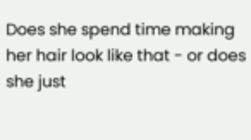Does she spend time making her hair look like that - or does she just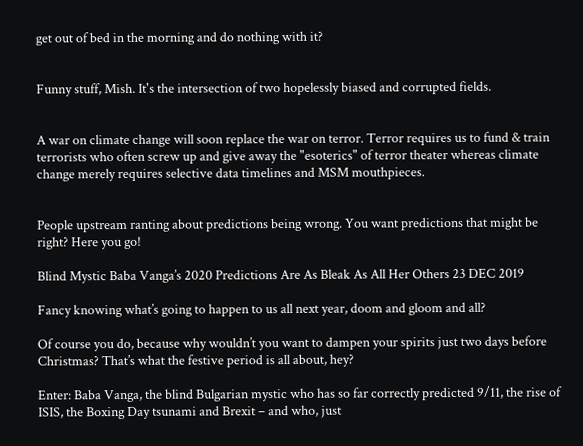get out of bed in the morning and do nothing with it?


Funny stuff, Mish. It's the intersection of two hopelessly biased and corrupted fields.


A war on climate change will soon replace the war on terror. Terror requires us to fund & train terrorists who often screw up and give away the "esoterics" of terror theater whereas climate change merely requires selective data timelines and MSM mouthpieces.


People upstream ranting about predictions being wrong. You want predictions that might be right? Here you go!

Blind Mystic Baba Vanga’s 2020 Predictions Are As Bleak As All Her Others 23 DEC 2019

Fancy knowing what’s going to happen to us all next year, doom and gloom and all?

Of course you do, because why wouldn’t you want to dampen your spirits just two days before Christmas? That’s what the festive period is all about, hey?

Enter: Baba Vanga, the blind Bulgarian mystic who has so far correctly predicted 9/11, the rise of ISIS, the Boxing Day tsunami and Brexit – and who, just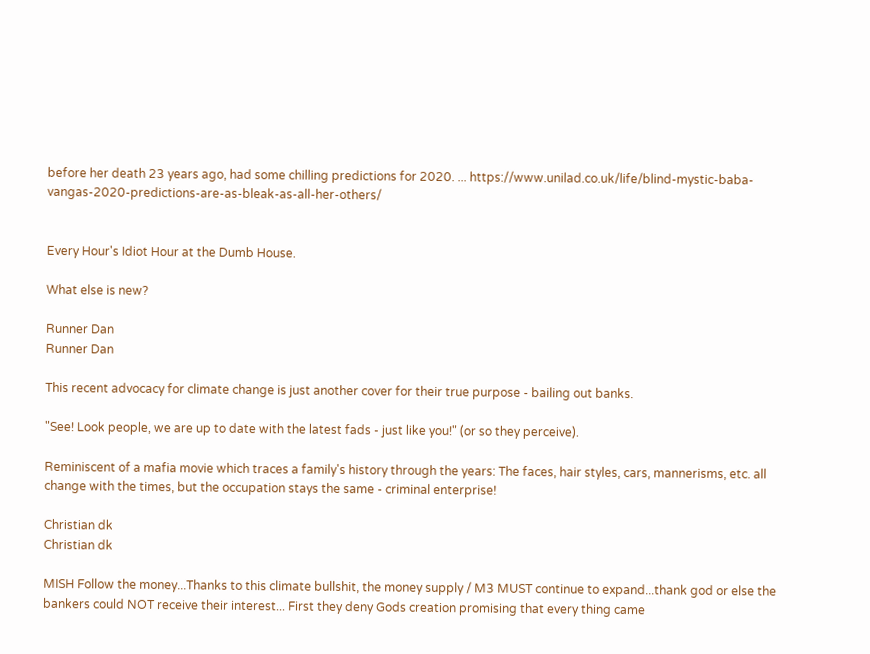before her death 23 years ago, had some chilling predictions for 2020. ... https://www.unilad.co.uk/life/blind-mystic-baba-vangas-2020-predictions-are-as-bleak-as-all-her-others/


Every Hour's Idiot Hour at the Dumb House.

What else is new?

Runner Dan
Runner Dan

This recent advocacy for climate change is just another cover for their true purpose - bailing out banks.

"See! Look people, we are up to date with the latest fads - just like you!" (or so they perceive).

Reminiscent of a mafia movie which traces a family's history through the years: The faces, hair styles, cars, mannerisms, etc. all change with the times, but the occupation stays the same - criminal enterprise!

Christian dk
Christian dk

MISH Follow the money...Thanks to this climate bullshit, the money supply / M3 MUST continue to expand...thank god or else the bankers could NOT receive their interest... First they deny Gods creation promising that every thing came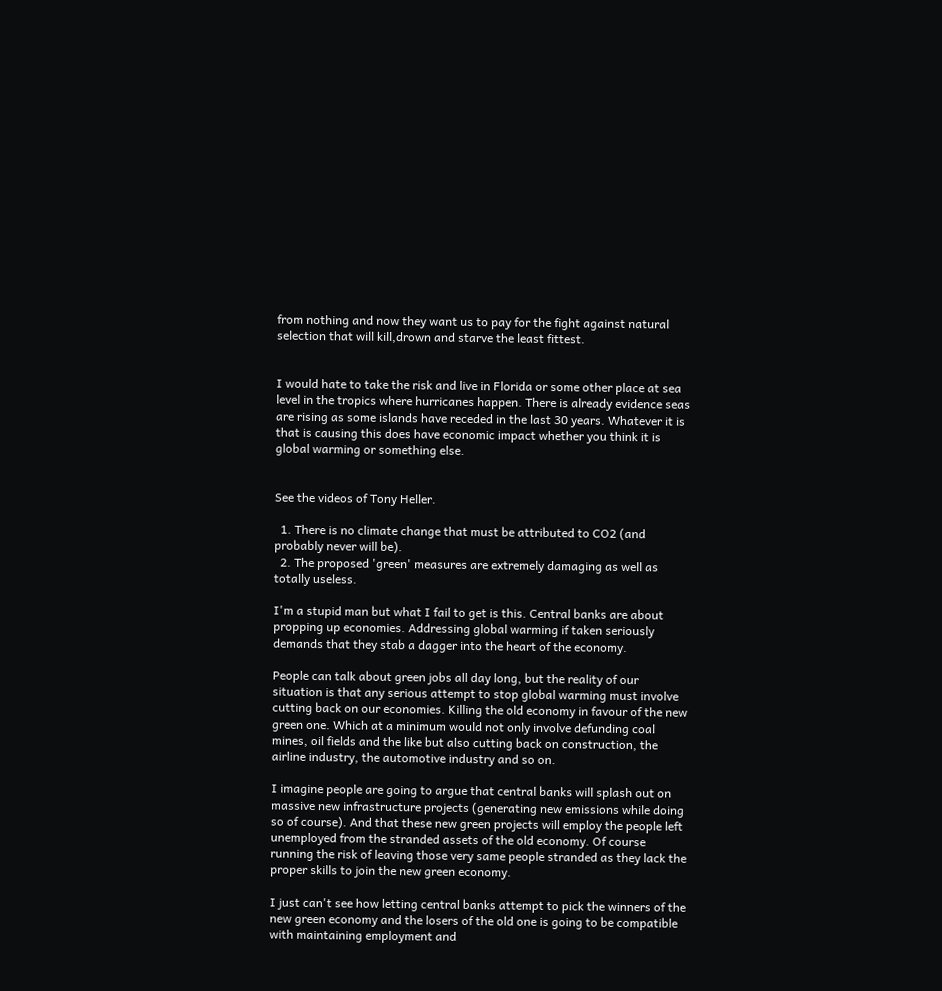from nothing and now they want us to pay for the fight against natural selection that will kill,drown and starve the least fittest.


I would hate to take the risk and live in Florida or some other place at sea level in the tropics where hurricanes happen. There is already evidence seas are rising as some islands have receded in the last 30 years. Whatever it is that is causing this does have economic impact whether you think it is global warming or something else.


See the videos of Tony Heller.

  1. There is no climate change that must be attributed to CO2 (and probably never will be).
  2. The proposed 'green' measures are extremely damaging as well as totally useless.

I'm a stupid man but what I fail to get is this. Central banks are about propping up economies. Addressing global warming if taken seriously demands that they stab a dagger into the heart of the economy.

People can talk about green jobs all day long, but the reality of our situation is that any serious attempt to stop global warming must involve cutting back on our economies. Killing the old economy in favour of the new green one. Which at a minimum would not only involve defunding coal mines, oil fields and the like but also cutting back on construction, the airline industry, the automotive industry and so on.

I imagine people are going to argue that central banks will splash out on massive new infrastructure projects (generating new emissions while doing so of course). And that these new green projects will employ the people left unemployed from the stranded assets of the old economy. Of course running the risk of leaving those very same people stranded as they lack the proper skills to join the new green economy.

I just can't see how letting central banks attempt to pick the winners of the new green economy and the losers of the old one is going to be compatible with maintaining employment and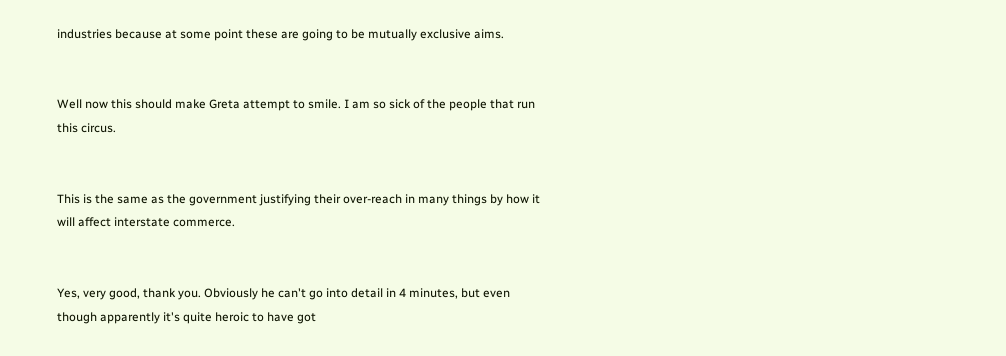industries because at some point these are going to be mutually exclusive aims.


Well now this should make Greta attempt to smile. I am so sick of the people that run this circus.


This is the same as the government justifying their over-reach in many things by how it will affect interstate commerce.


Yes, very good, thank you. Obviously he can't go into detail in 4 minutes, but even though apparently it's quite heroic to have got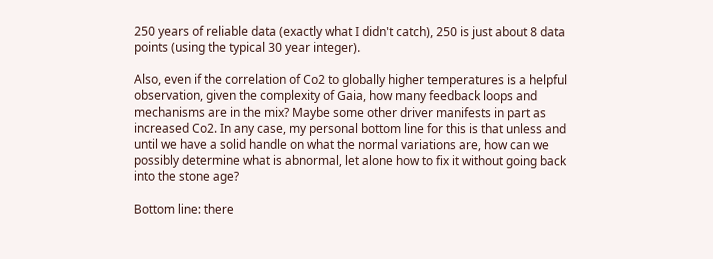250 years of reliable data (exactly what I didn't catch), 250 is just about 8 data points (using the typical 30 year integer).

Also, even if the correlation of Co2 to globally higher temperatures is a helpful observation, given the complexity of Gaia, how many feedback loops and mechanisms are in the mix? Maybe some other driver manifests in part as increased Co2. In any case, my personal bottom line for this is that unless and until we have a solid handle on what the normal variations are, how can we possibly determine what is abnormal, let alone how to fix it without going back into the stone age?

Bottom line: there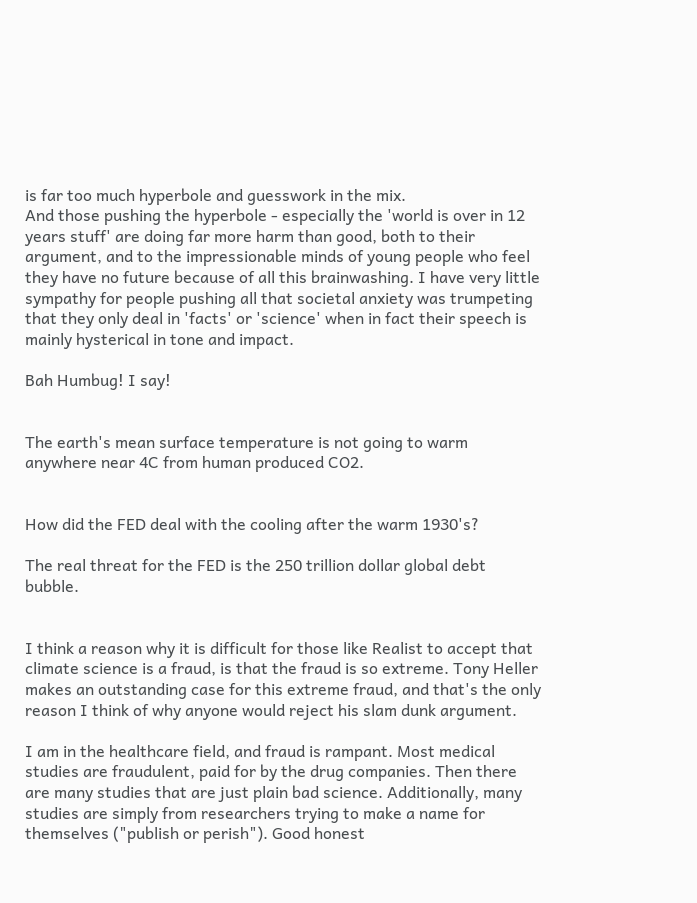is far too much hyperbole and guesswork in the mix.
And those pushing the hyperbole - especially the 'world is over in 12 years stuff' are doing far more harm than good, both to their argument, and to the impressionable minds of young people who feel they have no future because of all this brainwashing. I have very little sympathy for people pushing all that societal anxiety was trumpeting that they only deal in 'facts' or 'science' when in fact their speech is mainly hysterical in tone and impact.

Bah Humbug! I say!


The earth's mean surface temperature is not going to warm anywhere near 4C from human produced CO2.


How did the FED deal with the cooling after the warm 1930's?

The real threat for the FED is the 250 trillion dollar global debt bubble.


I think a reason why it is difficult for those like Realist to accept that climate science is a fraud, is that the fraud is so extreme. Tony Heller makes an outstanding case for this extreme fraud, and that's the only reason I think of why anyone would reject his slam dunk argument.

I am in the healthcare field, and fraud is rampant. Most medical studies are fraudulent, paid for by the drug companies. Then there are many studies that are just plain bad science. Additionally, many studies are simply from researchers trying to make a name for themselves ("publish or perish"). Good honest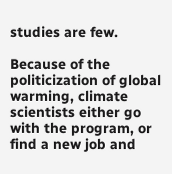studies are few.

Because of the politicization of global warming, climate scientists either go with the program, or find a new job and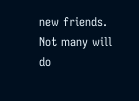new friends. Not many will do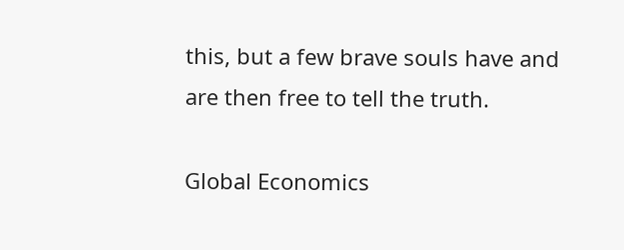this, but a few brave souls have and are then free to tell the truth.

Global Economics